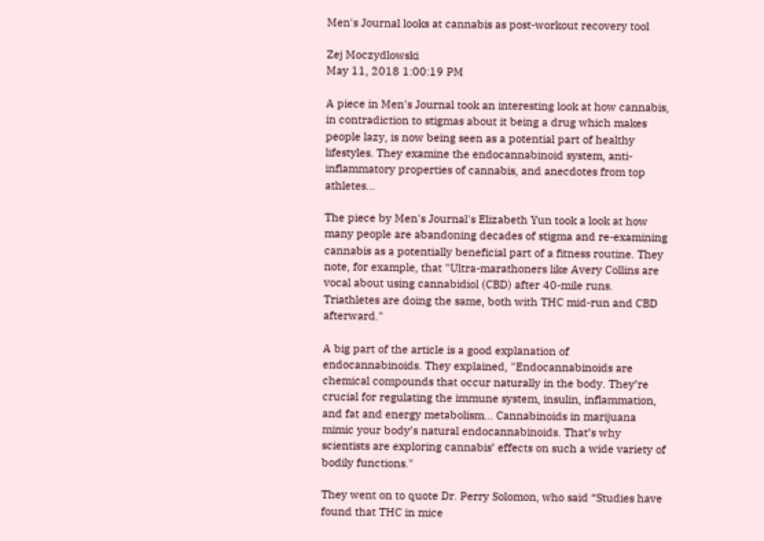Men's Journal looks at cannabis as post-workout recovery tool

Zej Moczydlowski
May 11, 2018 1:00:19 PM

A piece in Men's Journal took an interesting look at how cannabis, in contradiction to stigmas about it being a drug which makes people lazy, is now being seen as a potential part of healthy lifestyles. They examine the endocannabinoid system, anti-inflammatory properties of cannabis, and anecdotes from top athletes...

The piece by Men's Journal's Elizabeth Yun took a look at how many people are abandoning decades of stigma and re-examining cannabis as a potentially beneficial part of a fitness routine. They note, for example, that "Ultra-marathoners like Avery Collins are vocal about using cannabidiol (CBD) after 40-mile runs. Triathletes are doing the same, both with THC mid-run and CBD afterward."

A big part of the article is a good explanation of endocannabinoids. They explained, "Endocannabinoids are chemical compounds that occur naturally in the body. They’re crucial for regulating the immune system, insulin, inflammation, and fat and energy metabolism... Cannabinoids in marijuana mimic your body’s natural endocannabinoids. That’s why scientists are exploring cannabis’ effects on such a wide variety of bodily functions."

They went on to quote Dr. Perry Solomon, who said “Studies have found that THC in mice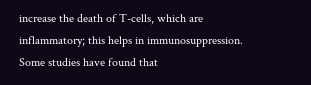increase the death of T-cells, which are inflammatory; this helps in immunosuppression. Some studies have found that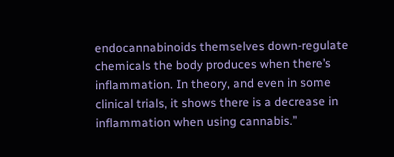endocannabinoids themselves down-regulate chemicals the body produces when there’s inflammation. In theory, and even in some clinical trials, it shows there is a decrease in inflammation when using cannabis.”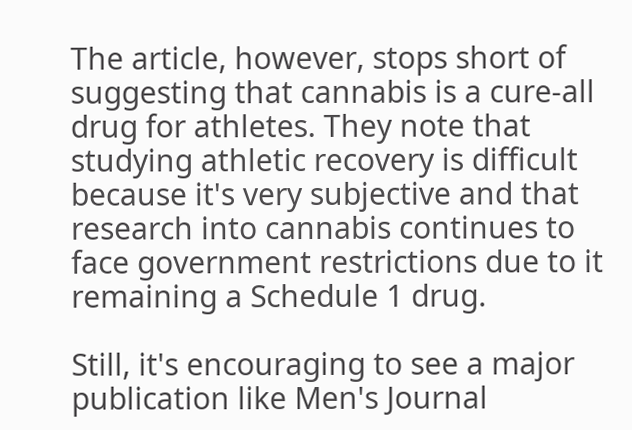The article, however, stops short of suggesting that cannabis is a cure-all drug for athletes. They note that studying athletic recovery is difficult because it's very subjective and that research into cannabis continues to face government restrictions due to it remaining a Schedule 1 drug.

Still, it's encouraging to see a major publication like Men's Journal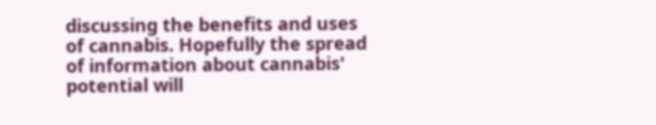discussing the benefits and uses of cannabis. Hopefully the spread of information about cannabis' potential will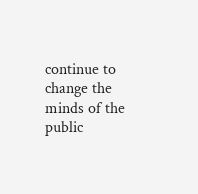continue to change the minds of the public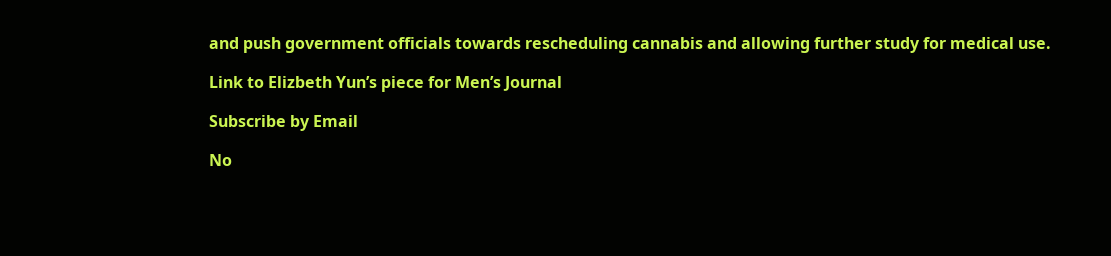and push government officials towards rescheduling cannabis and allowing further study for medical use.

Link to Elizbeth Yun’s piece for Men’s Journal

Subscribe by Email

No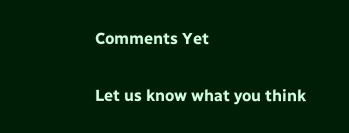Comments Yet

Let us know what you think